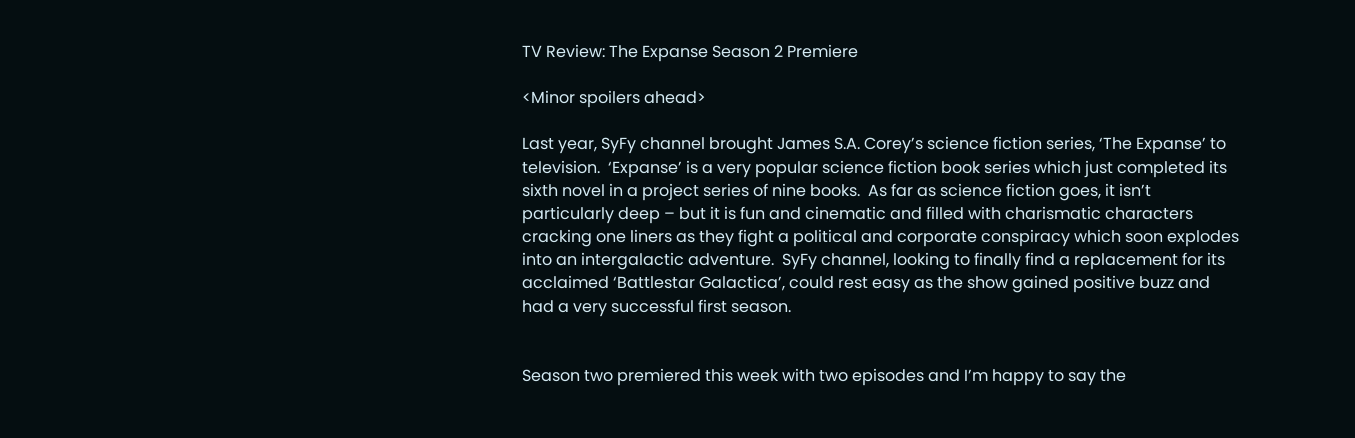TV Review: The Expanse Season 2 Premiere

<Minor spoilers ahead>

Last year, SyFy channel brought James S.A. Corey’s science fiction series, ‘The Expanse’ to television.  ‘Expanse’ is a very popular science fiction book series which just completed its sixth novel in a project series of nine books.  As far as science fiction goes, it isn’t particularly deep – but it is fun and cinematic and filled with charismatic characters cracking one liners as they fight a political and corporate conspiracy which soon explodes into an intergalactic adventure.  SyFy channel, looking to finally find a replacement for its acclaimed ‘Battlestar Galactica’, could rest easy as the show gained positive buzz and had a very successful first season.


Season two premiered this week with two episodes and I’m happy to say the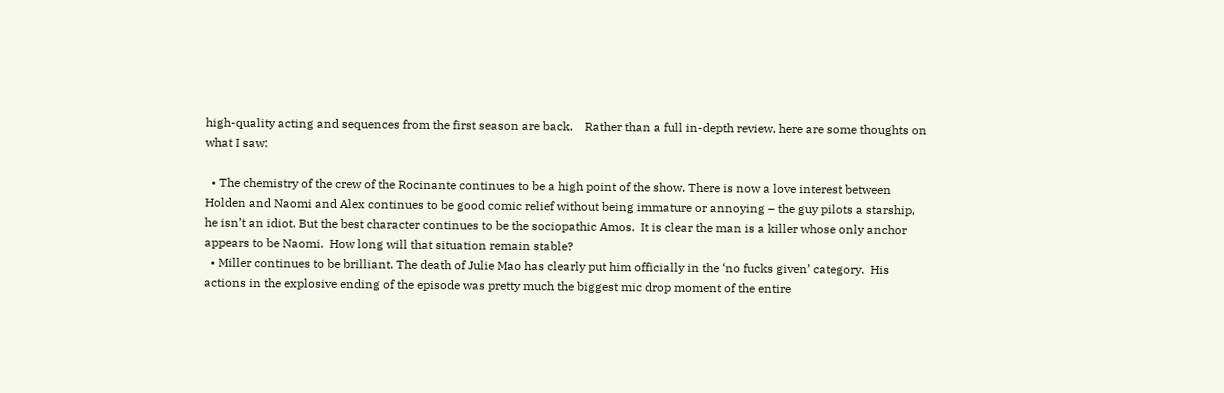high-quality acting and sequences from the first season are back.    Rather than a full in-depth review, here are some thoughts on what I saw:

  • The chemistry of the crew of the Rocinante continues to be a high point of the show. There is now a love interest between Holden and Naomi and Alex continues to be good comic relief without being immature or annoying – the guy pilots a starship, he isn’t an idiot. But the best character continues to be the sociopathic Amos.  It is clear the man is a killer whose only anchor appears to be Naomi.  How long will that situation remain stable?
  • Miller continues to be brilliant. The death of Julie Mao has clearly put him officially in the ‘no fucks given’ category.  His actions in the explosive ending of the episode was pretty much the biggest mic drop moment of the entire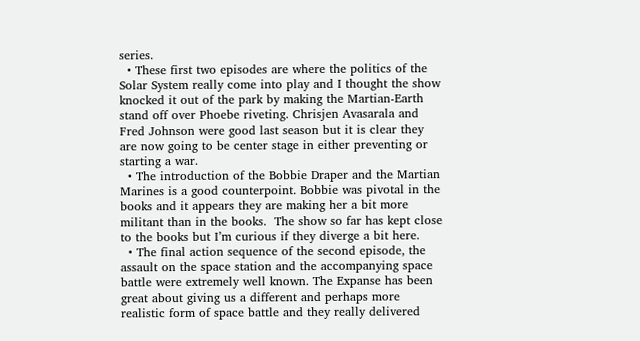series.
  • These first two episodes are where the politics of the Solar System really come into play and I thought the show knocked it out of the park by making the Martian-Earth stand off over Phoebe riveting. Chrisjen Avasarala and Fred Johnson were good last season but it is clear they are now going to be center stage in either preventing or starting a war.
  • The introduction of the Bobbie Draper and the Martian Marines is a good counterpoint. Bobbie was pivotal in the books and it appears they are making her a bit more militant than in the books.  The show so far has kept close to the books but I’m curious if they diverge a bit here.
  • The final action sequence of the second episode, the assault on the space station and the accompanying space battle were extremely well known. The Expanse has been great about giving us a different and perhaps more realistic form of space battle and they really delivered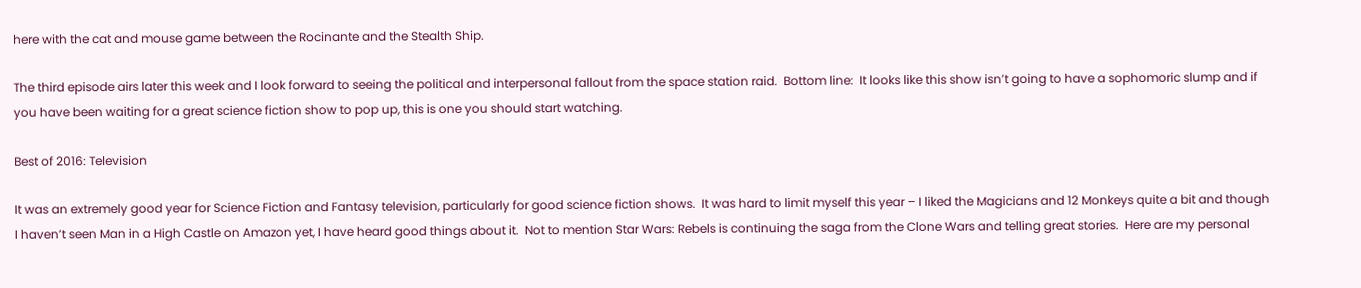here with the cat and mouse game between the Rocinante and the Stealth Ship.

The third episode airs later this week and I look forward to seeing the political and interpersonal fallout from the space station raid.  Bottom line:  It looks like this show isn’t going to have a sophomoric slump and if you have been waiting for a great science fiction show to pop up, this is one you should start watching.

Best of 2016: Television

It was an extremely good year for Science Fiction and Fantasy television, particularly for good science fiction shows.  It was hard to limit myself this year – I liked the Magicians and 12 Monkeys quite a bit and though I haven’t seen Man in a High Castle on Amazon yet, I have heard good things about it.  Not to mention Star Wars: Rebels is continuing the saga from the Clone Wars and telling great stories.  Here are my personal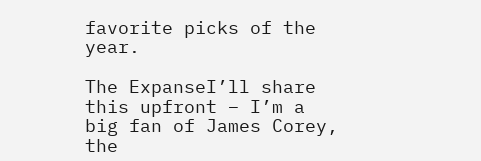favorite picks of the year.

The ExpanseI’ll share this upfront – I’m a big fan of James Corey, the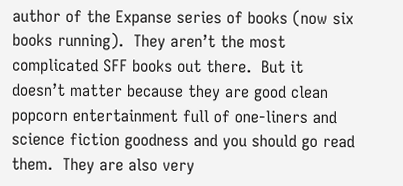author of the Expanse series of books (now six books running).  They aren’t the most complicated SFF books out there.  But it doesn’t matter because they are good clean popcorn entertainment full of one-liners and science fiction goodness and you should go read them.  They are also very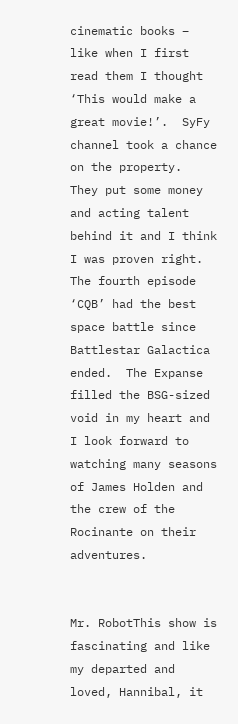cinematic books – like when I first read them I thought ‘This would make a great movie!’.  SyFy channel took a chance on the property.  They put some money and acting talent behind it and I think I was proven right.  The fourth episode ‘CQB’ had the best space battle since Battlestar Galactica ended.  The Expanse filled the BSG-sized void in my heart and I look forward to watching many seasons of James Holden and the crew of the Rocinante on their adventures.


Mr. RobotThis show is fascinating and like my departed and loved, Hannibal, it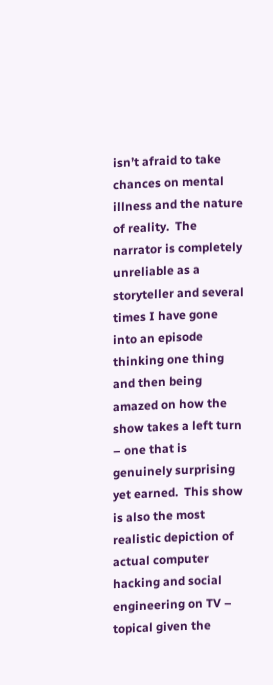isn’t afraid to take chances on mental illness and the nature of reality.  The narrator is completely unreliable as a storyteller and several times I have gone into an episode thinking one thing and then being amazed on how the show takes a left turn – one that is genuinely surprising yet earned.  This show is also the most realistic depiction of actual computer hacking and social engineering on TV – topical given the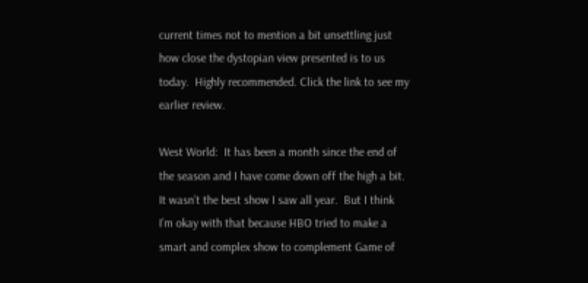current times not to mention a bit unsettling just how close the dystopian view presented is to us today.  Highly recommended. Click the link to see my earlier review.

West World:  It has been a month since the end of the season and I have come down off the high a bit.  It wasn’t the best show I saw all year.  But I think I’m okay with that because HBO tried to make a smart and complex show to complement Game of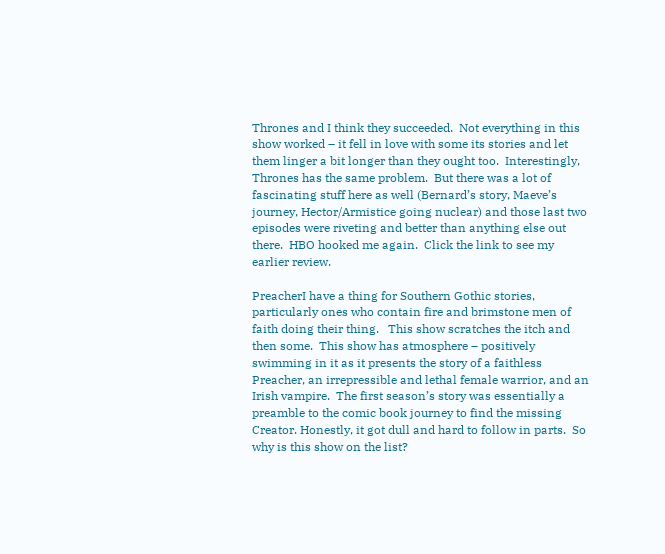Thrones and I think they succeeded.  Not everything in this show worked – it fell in love with some its stories and let them linger a bit longer than they ought too.  Interestingly, Thrones has the same problem.  But there was a lot of fascinating stuff here as well (Bernard’s story, Maeve’s journey, Hector/Armistice going nuclear) and those last two episodes were riveting and better than anything else out there.  HBO hooked me again.  Click the link to see my earlier review.

PreacherI have a thing for Southern Gothic stories, particularly ones who contain fire and brimstone men of faith doing their thing.   This show scratches the itch and then some.  This show has atmosphere – positively swimming in it as it presents the story of a faithless Preacher, an irrepressible and lethal female warrior, and an Irish vampire.  The first season’s story was essentially a preamble to the comic book journey to find the missing Creator. Honestly, it got dull and hard to follow in parts.  So why is this show on the list?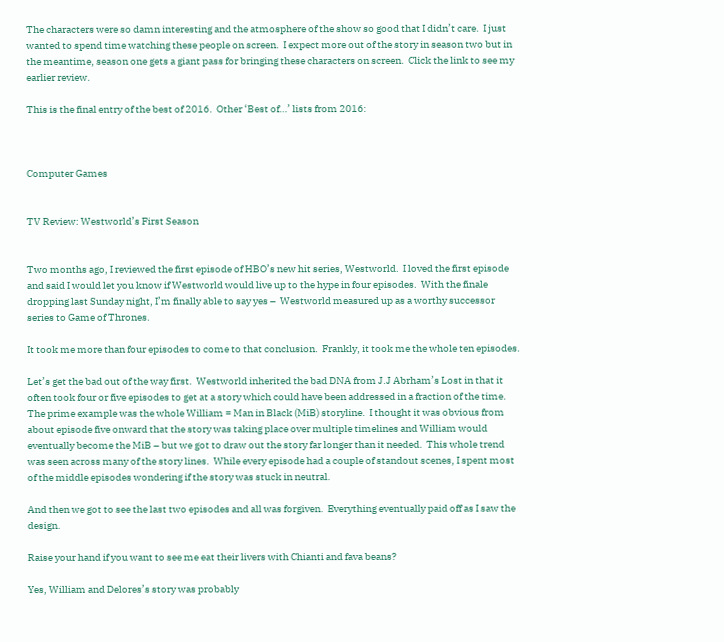The characters were so damn interesting and the atmosphere of the show so good that I didn’t care.  I just wanted to spend time watching these people on screen.  I expect more out of the story in season two but in the meantime, season one gets a giant pass for bringing these characters on screen.  Click the link to see my earlier review.

This is the final entry of the best of 2016.  Other ‘Best of…’ lists from 2016:



Computer Games


TV Review: Westworld’s First Season


Two months ago, I reviewed the first episode of HBO’s new hit series, Westworld.  I loved the first episode and said I would let you know if Westworld would live up to the hype in four episodes.  With the finale dropping last Sunday night, I’m finally able to say yes –  Westworld measured up as a worthy successor series to Game of Thrones.

It took me more than four episodes to come to that conclusion.  Frankly, it took me the whole ten episodes.

Let’s get the bad out of the way first.  Westworld inherited the bad DNA from J.J Abrham’s Lost in that it often took four or five episodes to get at a story which could have been addressed in a fraction of the time.  The prime example was the whole William = Man in Black (MiB) storyline.  I thought it was obvious from about episode five onward that the story was taking place over multiple timelines and William would eventually become the MiB – but we got to draw out the story far longer than it needed.  This whole trend was seen across many of the story lines.  While every episode had a couple of standout scenes, I spent most of the middle episodes wondering if the story was stuck in neutral.

And then we got to see the last two episodes and all was forgiven.  Everything eventually paid off as I saw the design.

Raise your hand if you want to see me eat their livers with Chianti and fava beans?

Yes, William and Delores’s story was probably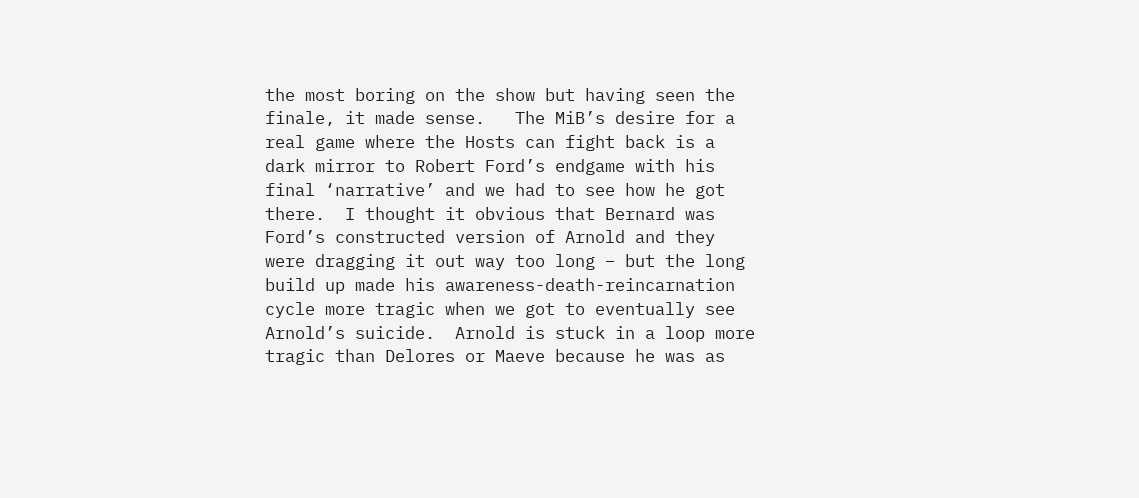the most boring on the show but having seen the finale, it made sense.   The MiB’s desire for a real game where the Hosts can fight back is a dark mirror to Robert Ford’s endgame with his final ‘narrative’ and we had to see how he got there.  I thought it obvious that Bernard was Ford’s constructed version of Arnold and they were dragging it out way too long – but the long build up made his awareness-death-reincarnation cycle more tragic when we got to eventually see Arnold’s suicide.  Arnold is stuck in a loop more tragic than Delores or Maeve because he was as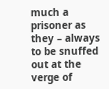much a prisoner as they – always to be snuffed out at the verge of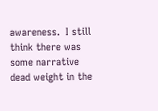awareness.  I still think there was some narrative dead weight in the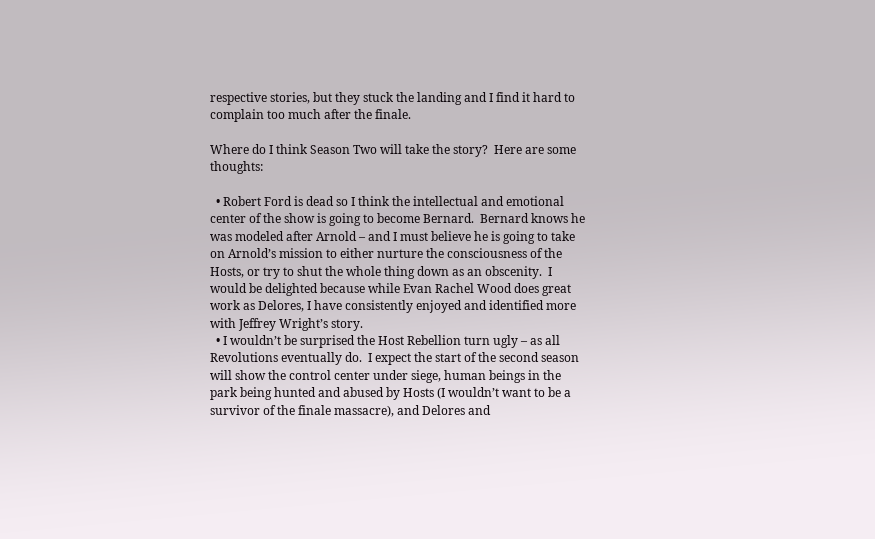respective stories, but they stuck the landing and I find it hard to complain too much after the finale.

Where do I think Season Two will take the story?  Here are some thoughts:

  • Robert Ford is dead so I think the intellectual and emotional center of the show is going to become Bernard.  Bernard knows he was modeled after Arnold – and I must believe he is going to take on Arnold’s mission to either nurture the consciousness of the Hosts, or try to shut the whole thing down as an obscenity.  I would be delighted because while Evan Rachel Wood does great work as Delores, I have consistently enjoyed and identified more with Jeffrey Wright’s story.
  • I wouldn’t be surprised the Host Rebellion turn ugly – as all Revolutions eventually do.  I expect the start of the second season will show the control center under siege, human beings in the park being hunted and abused by Hosts (I wouldn’t want to be a survivor of the finale massacre), and Delores and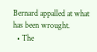Bernard appalled at what has been wrought.
  • The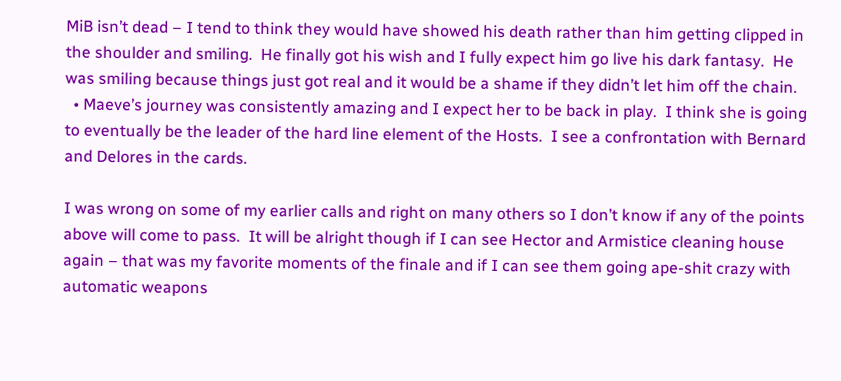MiB isn’t dead – I tend to think they would have showed his death rather than him getting clipped in the shoulder and smiling.  He finally got his wish and I fully expect him go live his dark fantasy.  He was smiling because things just got real and it would be a shame if they didn’t let him off the chain.
  • Maeve’s journey was consistently amazing and I expect her to be back in play.  I think she is going to eventually be the leader of the hard line element of the Hosts.  I see a confrontation with Bernard and Delores in the cards.

I was wrong on some of my earlier calls and right on many others so I don’t know if any of the points above will come to pass.  It will be alright though if I can see Hector and Armistice cleaning house again – that was my favorite moments of the finale and if I can see them going ape-shit crazy with automatic weapons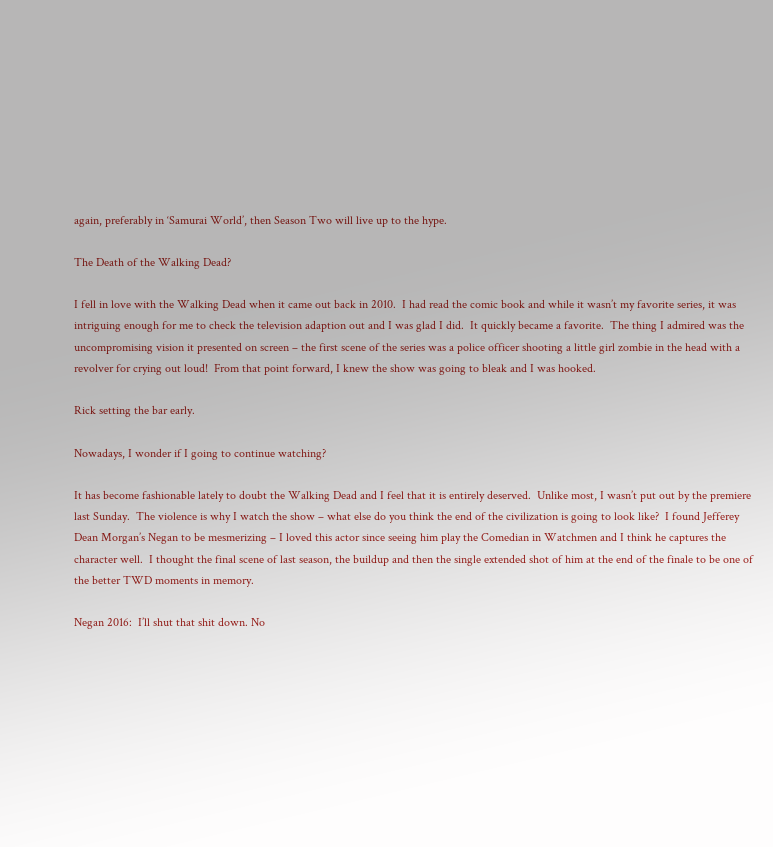again, preferably in ‘Samurai World’, then Season Two will live up to the hype.

The Death of the Walking Dead?

I fell in love with the Walking Dead when it came out back in 2010.  I had read the comic book and while it wasn’t my favorite series, it was intriguing enough for me to check the television adaption out and I was glad I did.  It quickly became a favorite.  The thing I admired was the uncompromising vision it presented on screen – the first scene of the series was a police officer shooting a little girl zombie in the head with a revolver for crying out loud!  From that point forward, I knew the show was going to bleak and I was hooked.

Rick setting the bar early.

Nowadays, I wonder if I going to continue watching?

It has become fashionable lately to doubt the Walking Dead and I feel that it is entirely deserved.  Unlike most, I wasn’t put out by the premiere last Sunday.  The violence is why I watch the show – what else do you think the end of the civilization is going to look like?  I found Jefferey Dean Morgan’s Negan to be mesmerizing – I loved this actor since seeing him play the Comedian in Watchmen and I think he captures the character well.  I thought the final scene of last season, the buildup and then the single extended shot of him at the end of the finale to be one of the better TWD moments in memory.

Negan 2016:  I’ll shut that shit down. No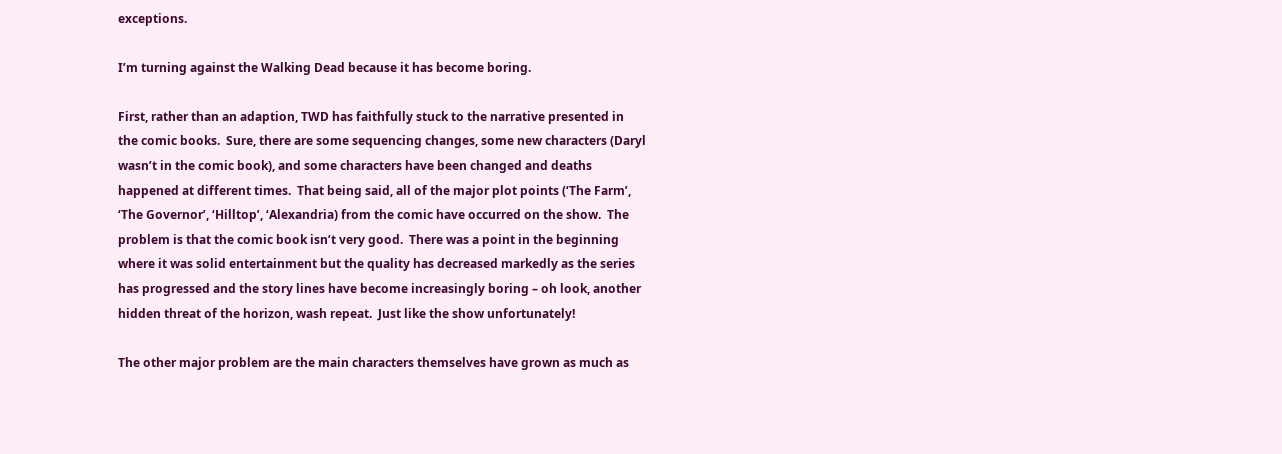exceptions.

I’m turning against the Walking Dead because it has become boring.

First, rather than an adaption, TWD has faithfully stuck to the narrative presented in the comic books.  Sure, there are some sequencing changes, some new characters (Daryl wasn’t in the comic book), and some characters have been changed and deaths happened at different times.  That being said, all of the major plot points (‘The Farm’, ‘The Governor’, ‘Hilltop’, ‘Alexandria) from the comic have occurred on the show.  The problem is that the comic book isn’t very good.  There was a point in the beginning where it was solid entertainment but the quality has decreased markedly as the series has progressed and the story lines have become increasingly boring – oh look, another hidden threat of the horizon, wash repeat.  Just like the show unfortunately!

The other major problem are the main characters themselves have grown as much as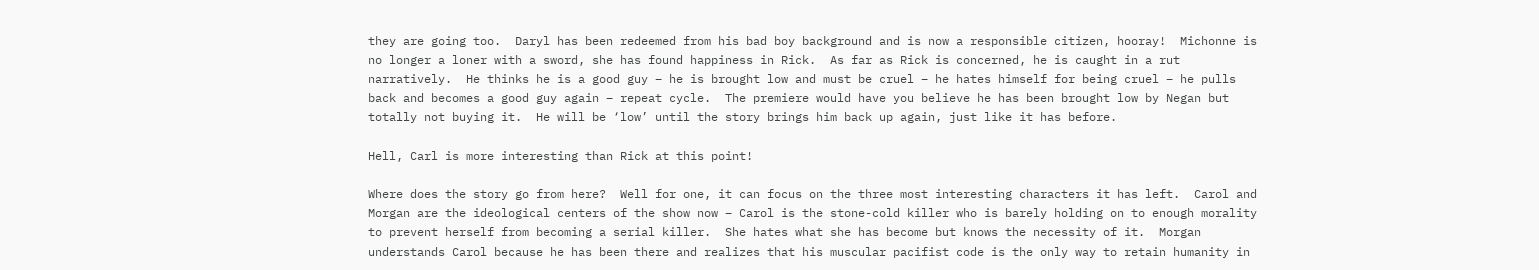they are going too.  Daryl has been redeemed from his bad boy background and is now a responsible citizen, hooray!  Michonne is no longer a loner with a sword, she has found happiness in Rick.  As far as Rick is concerned, he is caught in a rut narratively.  He thinks he is a good guy – he is brought low and must be cruel – he hates himself for being cruel – he pulls back and becomes a good guy again – repeat cycle.  The premiere would have you believe he has been brought low by Negan but totally not buying it.  He will be ‘low’ until the story brings him back up again, just like it has before.

Hell, Carl is more interesting than Rick at this point!

Where does the story go from here?  Well for one, it can focus on the three most interesting characters it has left.  Carol and Morgan are the ideological centers of the show now – Carol is the stone-cold killer who is barely holding on to enough morality to prevent herself from becoming a serial killer.  She hates what she has become but knows the necessity of it.  Morgan understands Carol because he has been there and realizes that his muscular pacifist code is the only way to retain humanity in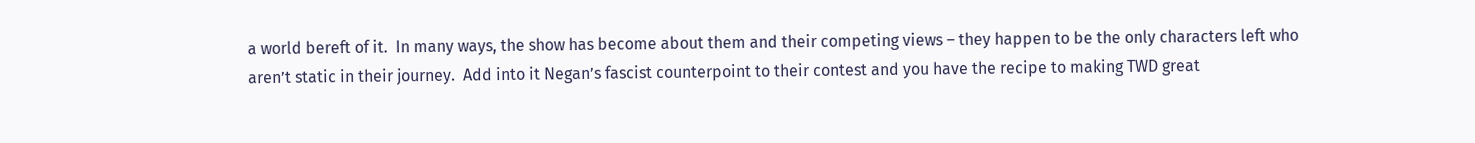a world bereft of it.  In many ways, the show has become about them and their competing views – they happen to be the only characters left who aren’t static in their journey.  Add into it Negan’s fascist counterpoint to their contest and you have the recipe to making TWD great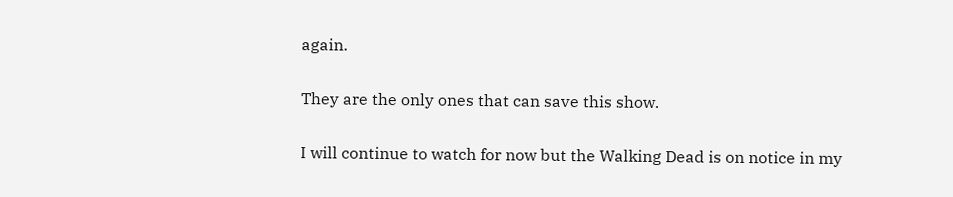again.

They are the only ones that can save this show.

I will continue to watch for now but the Walking Dead is on notice in my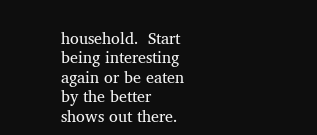household.  Start being interesting again or be eaten by the better shows out there.